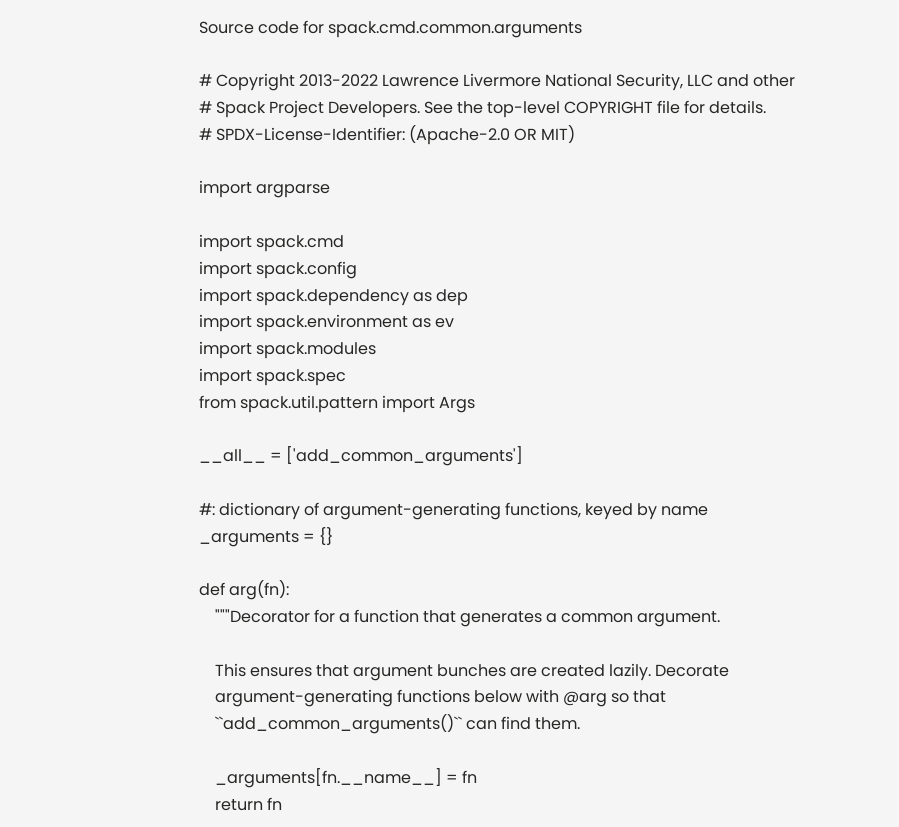Source code for spack.cmd.common.arguments

# Copyright 2013-2022 Lawrence Livermore National Security, LLC and other
# Spack Project Developers. See the top-level COPYRIGHT file for details.
# SPDX-License-Identifier: (Apache-2.0 OR MIT)

import argparse

import spack.cmd
import spack.config
import spack.dependency as dep
import spack.environment as ev
import spack.modules
import spack.spec
from spack.util.pattern import Args

__all__ = ['add_common_arguments']

#: dictionary of argument-generating functions, keyed by name
_arguments = {}

def arg(fn):
    """Decorator for a function that generates a common argument.

    This ensures that argument bunches are created lazily. Decorate
    argument-generating functions below with @arg so that
    ``add_common_arguments()`` can find them.

    _arguments[fn.__name__] = fn
    return fn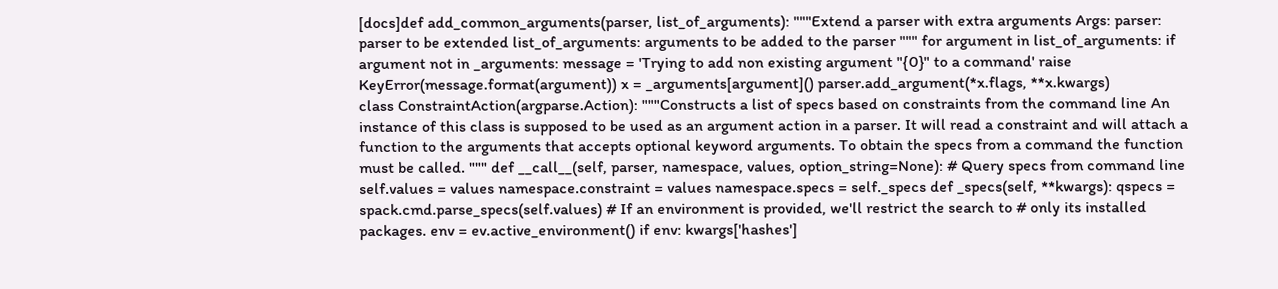[docs]def add_common_arguments(parser, list_of_arguments): """Extend a parser with extra arguments Args: parser: parser to be extended list_of_arguments: arguments to be added to the parser """ for argument in list_of_arguments: if argument not in _arguments: message = 'Trying to add non existing argument "{0}" to a command' raise KeyError(message.format(argument)) x = _arguments[argument]() parser.add_argument(*x.flags, **x.kwargs)
class ConstraintAction(argparse.Action): """Constructs a list of specs based on constraints from the command line An instance of this class is supposed to be used as an argument action in a parser. It will read a constraint and will attach a function to the arguments that accepts optional keyword arguments. To obtain the specs from a command the function must be called. """ def __call__(self, parser, namespace, values, option_string=None): # Query specs from command line self.values = values namespace.constraint = values namespace.specs = self._specs def _specs(self, **kwargs): qspecs = spack.cmd.parse_specs(self.values) # If an environment is provided, we'll restrict the search to # only its installed packages. env = ev.active_environment() if env: kwargs['hashes']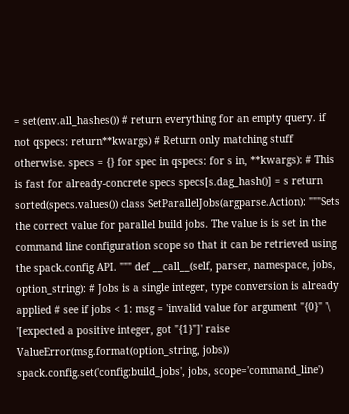= set(env.all_hashes()) # return everything for an empty query. if not qspecs: return**kwargs) # Return only matching stuff otherwise. specs = {} for spec in qspecs: for s in, **kwargs): # This is fast for already-concrete specs specs[s.dag_hash()] = s return sorted(specs.values()) class SetParallelJobs(argparse.Action): """Sets the correct value for parallel build jobs. The value is is set in the command line configuration scope so that it can be retrieved using the spack.config API. """ def __call__(self, parser, namespace, jobs, option_string): # Jobs is a single integer, type conversion is already applied # see if jobs < 1: msg = 'invalid value for argument "{0}" '\ '[expected a positive integer, got "{1}"]' raise ValueError(msg.format(option_string, jobs)) spack.config.set('config:build_jobs', jobs, scope='command_line')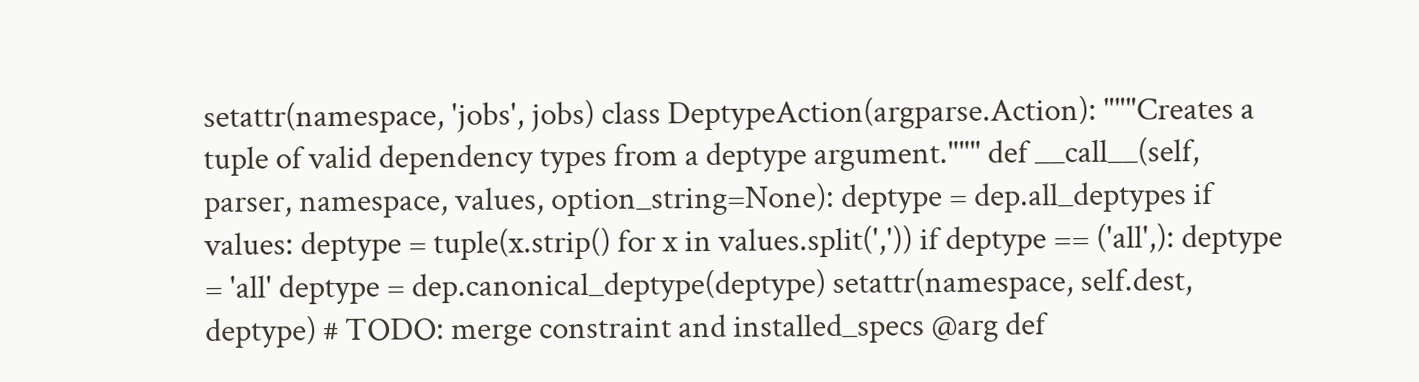setattr(namespace, 'jobs', jobs) class DeptypeAction(argparse.Action): """Creates a tuple of valid dependency types from a deptype argument.""" def __call__(self, parser, namespace, values, option_string=None): deptype = dep.all_deptypes if values: deptype = tuple(x.strip() for x in values.split(',')) if deptype == ('all',): deptype = 'all' deptype = dep.canonical_deptype(deptype) setattr(namespace, self.dest, deptype) # TODO: merge constraint and installed_specs @arg def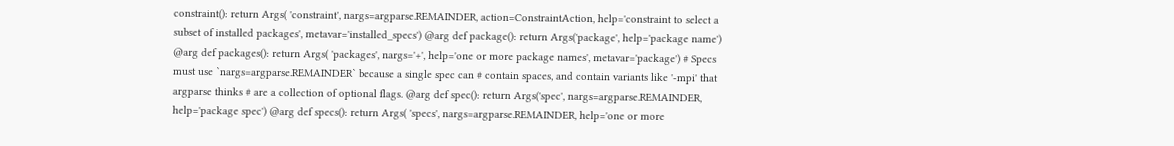constraint(): return Args( 'constraint', nargs=argparse.REMAINDER, action=ConstraintAction, help='constraint to select a subset of installed packages', metavar='installed_specs') @arg def package(): return Args('package', help='package name') @arg def packages(): return Args( 'packages', nargs='+', help='one or more package names', metavar='package') # Specs must use `nargs=argparse.REMAINDER` because a single spec can # contain spaces, and contain variants like '-mpi' that argparse thinks # are a collection of optional flags. @arg def spec(): return Args('spec', nargs=argparse.REMAINDER, help='package spec') @arg def specs(): return Args( 'specs', nargs=argparse.REMAINDER, help='one or more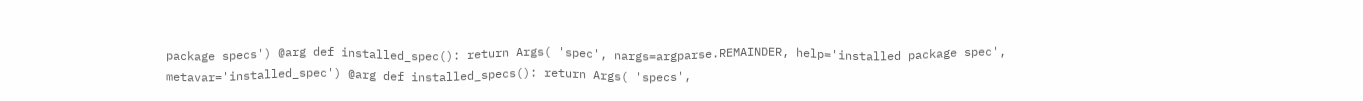package specs') @arg def installed_spec(): return Args( 'spec', nargs=argparse.REMAINDER, help='installed package spec', metavar='installed_spec') @arg def installed_specs(): return Args( 'specs',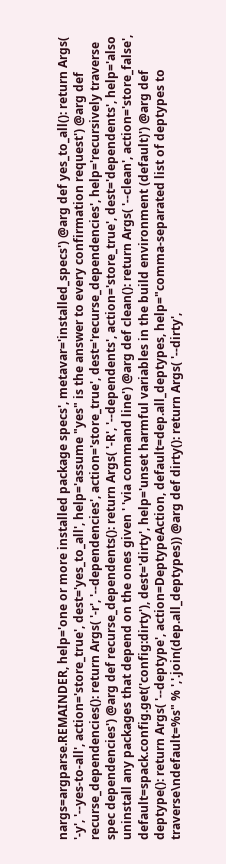nargs=argparse.REMAINDER, help='one or more installed package specs', metavar='installed_specs') @arg def yes_to_all(): return Args( '-y', '--yes-to-all', action='store_true', dest='yes_to_all', help='assume "yes" is the answer to every confirmation request') @arg def recurse_dependencies(): return Args( '-r', '--dependencies', action='store_true', dest='recurse_dependencies', help='recursively traverse spec dependencies') @arg def recurse_dependents(): return Args( '-R', '--dependents', action='store_true', dest='dependents', help='also uninstall any packages that depend on the ones given ' 'via command line') @arg def clean(): return Args( '--clean', action='store_false', default=spack.config.get('config:dirty'), dest='dirty', help='unset harmful variables in the build environment (default)') @arg def deptype(): return Args( '--deptype', action=DeptypeAction, default=dep.all_deptypes, help="comma-separated list of deptypes to traverse\ndefault=%s" % ','.join(dep.all_deptypes)) @arg def dirty(): return Args( '--dirty',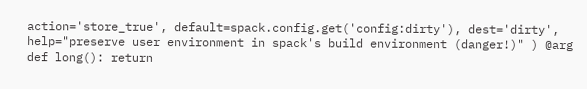action='store_true', default=spack.config.get('config:dirty'), dest='dirty', help="preserve user environment in spack's build environment (danger!)" ) @arg def long(): return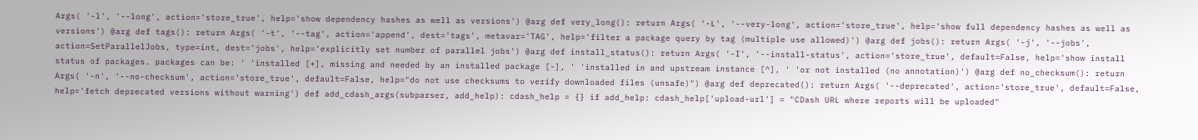Args( '-l', '--long', action='store_true', help='show dependency hashes as well as versions') @arg def very_long(): return Args( '-L', '--very-long', action='store_true', help='show full dependency hashes as well as versions') @arg def tags(): return Args( '-t', '--tag', action='append', dest='tags', metavar='TAG', help='filter a package query by tag (multiple use allowed)') @arg def jobs(): return Args( '-j', '--jobs', action=SetParallelJobs, type=int, dest='jobs', help='explicitly set number of parallel jobs') @arg def install_status(): return Args( '-I', '--install-status', action='store_true', default=False, help='show install status of packages. packages can be: ' 'installed [+], missing and needed by an installed package [-], ' 'installed in and upstream instance [^], ' 'or not installed (no annotation)') @arg def no_checksum(): return Args( '-n', '--no-checksum', action='store_true', default=False, help="do not use checksums to verify downloaded files (unsafe)") @arg def deprecated(): return Args( '--deprecated', action='store_true', default=False, help='fetch deprecated versions without warning') def add_cdash_args(subparser, add_help): cdash_help = {} if add_help: cdash_help['upload-url'] = "CDash URL where reports will be uploaded"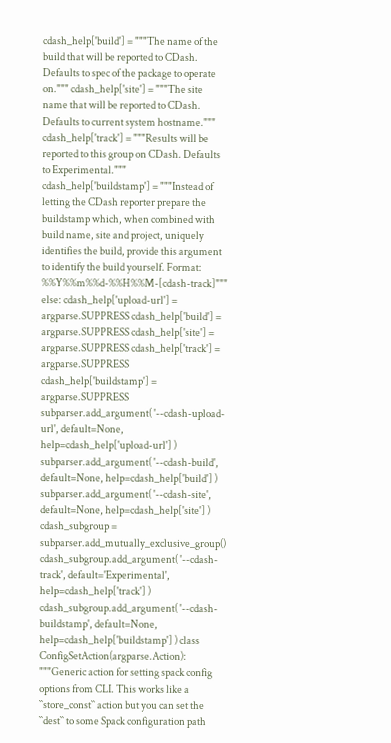cdash_help['build'] = """The name of the build that will be reported to CDash. Defaults to spec of the package to operate on.""" cdash_help['site'] = """The site name that will be reported to CDash. Defaults to current system hostname.""" cdash_help['track'] = """Results will be reported to this group on CDash. Defaults to Experimental.""" cdash_help['buildstamp'] = """Instead of letting the CDash reporter prepare the buildstamp which, when combined with build name, site and project, uniquely identifies the build, provide this argument to identify the build yourself. Format: %%Y%%m%%d-%%H%%M-[cdash-track]""" else: cdash_help['upload-url'] = argparse.SUPPRESS cdash_help['build'] = argparse.SUPPRESS cdash_help['site'] = argparse.SUPPRESS cdash_help['track'] = argparse.SUPPRESS cdash_help['buildstamp'] = argparse.SUPPRESS subparser.add_argument( '--cdash-upload-url', default=None, help=cdash_help['upload-url'] ) subparser.add_argument( '--cdash-build', default=None, help=cdash_help['build'] ) subparser.add_argument( '--cdash-site', default=None, help=cdash_help['site'] ) cdash_subgroup = subparser.add_mutually_exclusive_group() cdash_subgroup.add_argument( '--cdash-track', default='Experimental', help=cdash_help['track'] ) cdash_subgroup.add_argument( '--cdash-buildstamp', default=None, help=cdash_help['buildstamp'] ) class ConfigSetAction(argparse.Action): """Generic action for setting spack config options from CLI. This works like a ``store_const`` action but you can set the ``dest`` to some Spack configuration path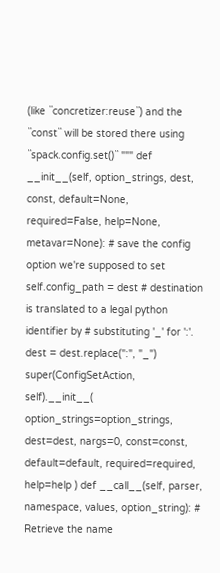(like ``concretizer:reuse``) and the ``const`` will be stored there using ``spack.config.set()`` """ def __init__(self, option_strings, dest, const, default=None, required=False, help=None, metavar=None): # save the config option we're supposed to set self.config_path = dest # destination is translated to a legal python identifier by # substituting '_' for ':'. dest = dest.replace(":", "_") super(ConfigSetAction, self).__init__( option_strings=option_strings, dest=dest, nargs=0, const=const, default=default, required=required, help=help ) def __call__(self, parser, namespace, values, option_string): # Retrieve the name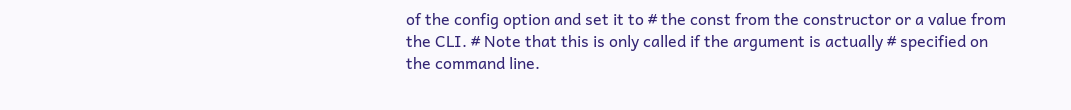of the config option and set it to # the const from the constructor or a value from the CLI. # Note that this is only called if the argument is actually # specified on the command line.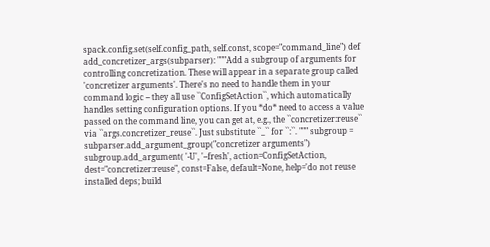spack.config.set(self.config_path, self.const, scope="command_line") def add_concretizer_args(subparser): """Add a subgroup of arguments for controlling concretization. These will appear in a separate group called 'concretizer arguments'. There's no need to handle them in your command logic -- they all use ``ConfigSetAction``, which automatically handles setting configuration options. If you *do* need to access a value passed on the command line, you can get at, e.g., the ``concretizer:reuse`` via ``args.concretizer_reuse``. Just substitute ``_`` for ``:``. """ subgroup = subparser.add_argument_group("concretizer arguments") subgroup.add_argument( '-U', '--fresh', action=ConfigSetAction, dest="concretizer:reuse", const=False, default=None, help='do not reuse installed deps; build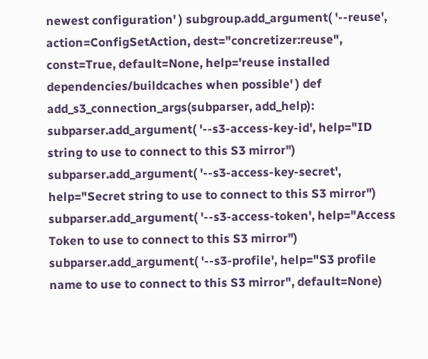newest configuration' ) subgroup.add_argument( '--reuse', action=ConfigSetAction, dest="concretizer:reuse", const=True, default=None, help='reuse installed dependencies/buildcaches when possible' ) def add_s3_connection_args(subparser, add_help): subparser.add_argument( '--s3-access-key-id', help="ID string to use to connect to this S3 mirror") subparser.add_argument( '--s3-access-key-secret', help="Secret string to use to connect to this S3 mirror") subparser.add_argument( '--s3-access-token', help="Access Token to use to connect to this S3 mirror") subparser.add_argument( '--s3-profile', help="S3 profile name to use to connect to this S3 mirror", default=None)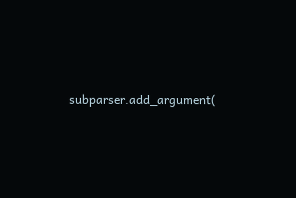subparser.add_argument(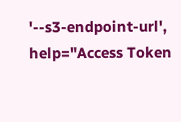'--s3-endpoint-url', help="Access Token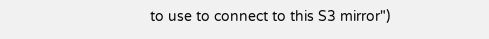to use to connect to this S3 mirror")